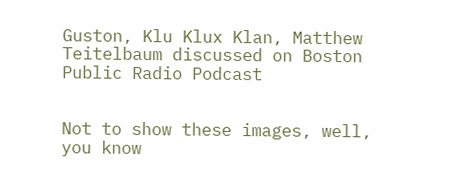Guston, Klu Klux Klan, Matthew Teitelbaum discussed on Boston Public Radio Podcast


Not to show these images, well, you know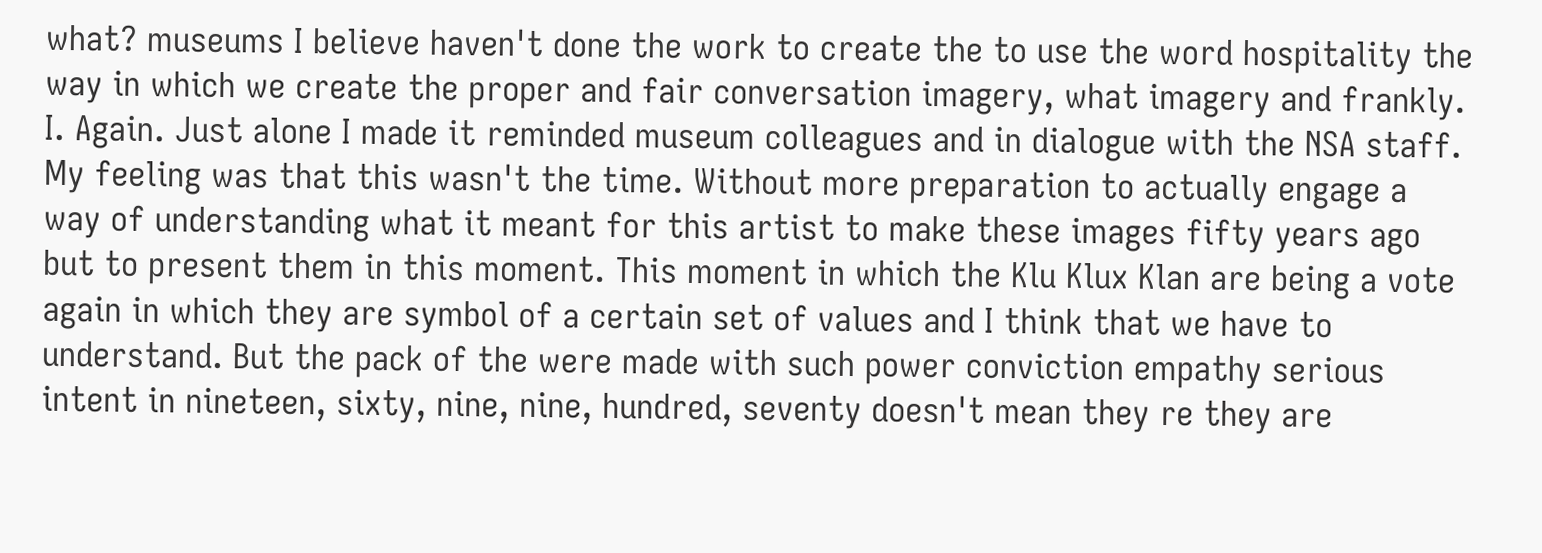what? museums I believe haven't done the work to create the to use the word hospitality the way in which we create the proper and fair conversation imagery, what imagery and frankly. I. Again. Just alone I made it reminded museum colleagues and in dialogue with the NSA staff. My feeling was that this wasn't the time. Without more preparation to actually engage a way of understanding what it meant for this artist to make these images fifty years ago but to present them in this moment. This moment in which the Klu Klux Klan are being a vote again in which they are symbol of a certain set of values and I think that we have to understand. But the pack of the were made with such power conviction empathy serious intent in nineteen, sixty, nine, nine, hundred, seventy doesn't mean they re they are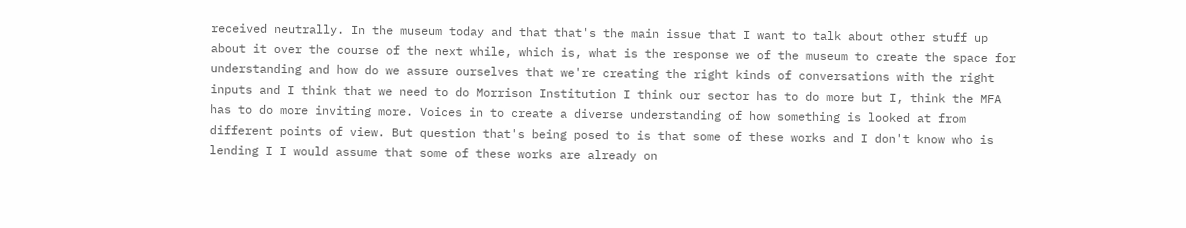received neutrally. In the museum today and that that's the main issue that I want to talk about other stuff up about it over the course of the next while, which is, what is the response we of the museum to create the space for understanding and how do we assure ourselves that we're creating the right kinds of conversations with the right inputs and I think that we need to do Morrison Institution I think our sector has to do more but I, think the MFA has to do more inviting more. Voices in to create a diverse understanding of how something is looked at from different points of view. But question that's being posed to is that some of these works and I don't know who is lending I I would assume that some of these works are already on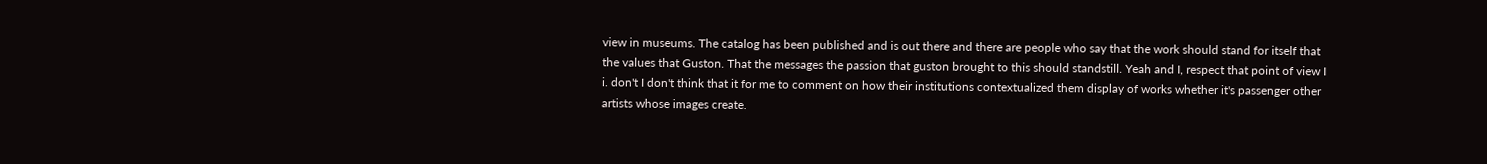view in museums. The catalog has been published and is out there and there are people who say that the work should stand for itself that the values that Guston. That the messages the passion that guston brought to this should standstill. Yeah and I, respect that point of view I i. don't I don't think that it for me to comment on how their institutions contextualized them display of works whether it's passenger other artists whose images create.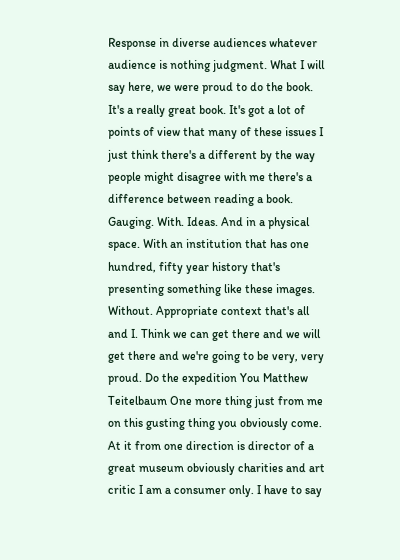Response in diverse audiences whatever audience is nothing judgment. What I will say here, we were proud to do the book. It's a really great book. It's got a lot of points of view that many of these issues I just think there's a different by the way people might disagree with me there's a difference between reading a book. Gauging. With. Ideas. And in a physical space. With an institution that has one hundred, fifty year history that's presenting something like these images. Without. Appropriate context that's all and I. Think we can get there and we will get there and we're going to be very, very proud. Do the expedition You Matthew Teitelbaum One more thing just from me on this gusting thing you obviously come. At it from one direction is director of a great museum obviously charities and art critic I am a consumer only. I have to say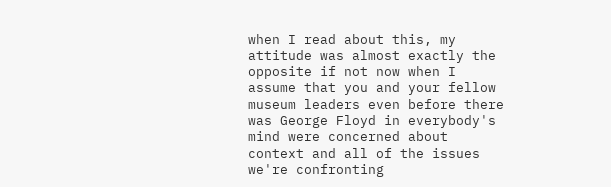when I read about this, my attitude was almost exactly the opposite if not now when I assume that you and your fellow museum leaders even before there was George Floyd in everybody's mind were concerned about context and all of the issues we're confronting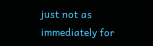just not as immediately for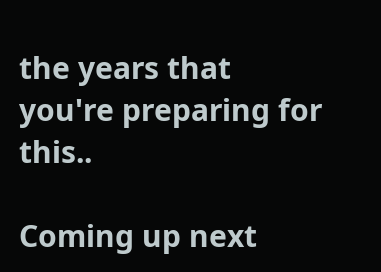the years that you're preparing for this..

Coming up next